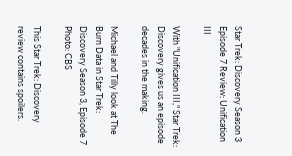Star Trek: Discovery Season 3 Episode 7 Review: Unification III

With "Unification III," Star Trek: Discovery gives us an episode decades in the making.

Michael and Tilly look at The Burn Data in Star Trek: Discovery Season 3, Episode 7
Photo: CBS

This Star Trek: Discovery review contains spoilers.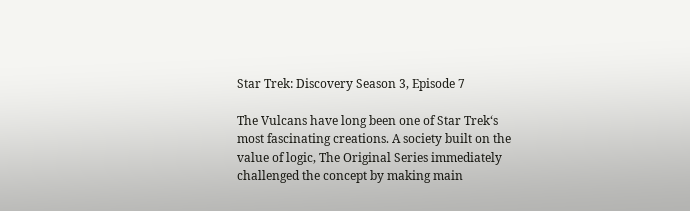Star Trek: Discovery Season 3, Episode 7

The Vulcans have long been one of Star Trek‘s most fascinating creations. A society built on the value of logic, The Original Series immediately challenged the concept by making main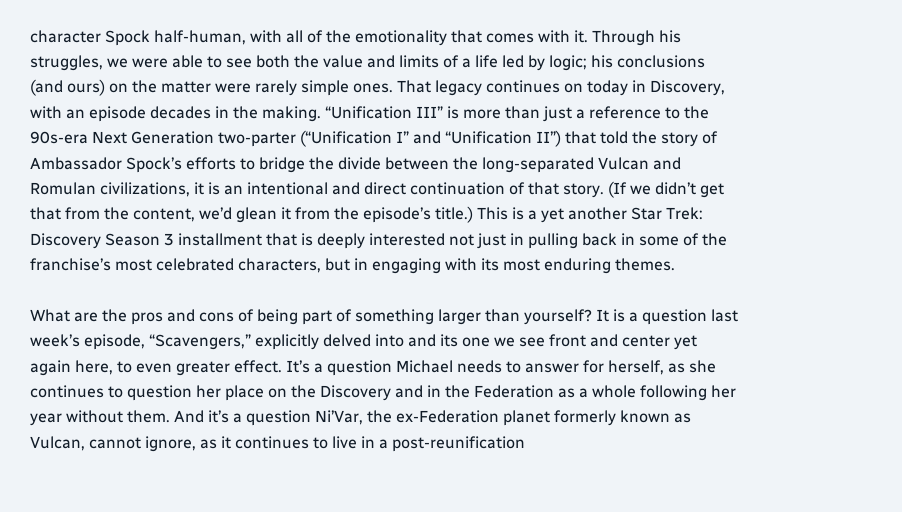character Spock half-human, with all of the emotionality that comes with it. Through his struggles, we were able to see both the value and limits of a life led by logic; his conclusions (and ours) on the matter were rarely simple ones. That legacy continues on today in Discovery, with an episode decades in the making. “Unification III” is more than just a reference to the 90s-era Next Generation two-parter (“Unification I” and “Unification II”) that told the story of Ambassador Spock’s efforts to bridge the divide between the long-separated Vulcan and Romulan civilizations, it is an intentional and direct continuation of that story. (If we didn’t get that from the content, we’d glean it from the episode’s title.) This is a yet another Star Trek: Discovery Season 3 installment that is deeply interested not just in pulling back in some of the franchise’s most celebrated characters, but in engaging with its most enduring themes.

What are the pros and cons of being part of something larger than yourself? It is a question last week’s episode, “Scavengers,” explicitly delved into and its one we see front and center yet again here, to even greater effect. It’s a question Michael needs to answer for herself, as she continues to question her place on the Discovery and in the Federation as a whole following her year without them. And it’s a question Ni’Var, the ex-Federation planet formerly known as Vulcan, cannot ignore, as it continues to live in a post-reunification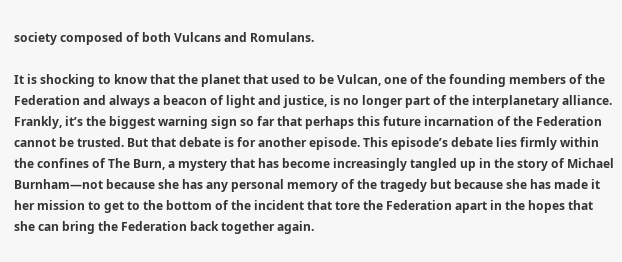society composed of both Vulcans and Romulans.

It is shocking to know that the planet that used to be Vulcan, one of the founding members of the Federation and always a beacon of light and justice, is no longer part of the interplanetary alliance. Frankly, it’s the biggest warning sign so far that perhaps this future incarnation of the Federation cannot be trusted. But that debate is for another episode. This episode’s debate lies firmly within the confines of The Burn, a mystery that has become increasingly tangled up in the story of Michael Burnham—not because she has any personal memory of the tragedy but because she has made it her mission to get to the bottom of the incident that tore the Federation apart in the hopes that she can bring the Federation back together again.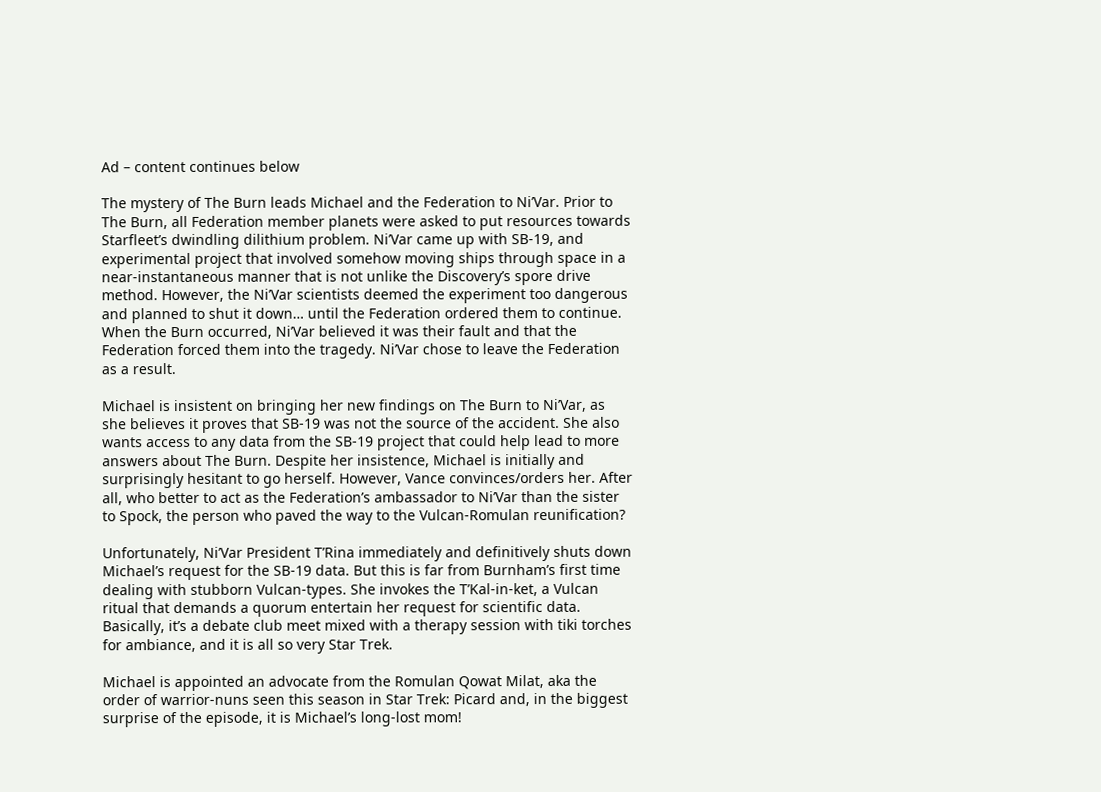Ad – content continues below

The mystery of The Burn leads Michael and the Federation to Ni’Var. Prior to The Burn, all Federation member planets were asked to put resources towards Starfleet’s dwindling dilithium problem. Ni’Var came up with SB-19, and experimental project that involved somehow moving ships through space in a near-instantaneous manner that is not unlike the Discovery’s spore drive method. However, the Ni’Var scientists deemed the experiment too dangerous and planned to shut it down… until the Federation ordered them to continue. When the Burn occurred, Ni’Var believed it was their fault and that the Federation forced them into the tragedy. Ni’Var chose to leave the Federation as a result.

Michael is insistent on bringing her new findings on The Burn to Ni’Var, as she believes it proves that SB-19 was not the source of the accident. She also wants access to any data from the SB-19 project that could help lead to more answers about The Burn. Despite her insistence, Michael is initially and surprisingly hesitant to go herself. However, Vance convinces/orders her. After all, who better to act as the Federation’s ambassador to Ni’Var than the sister to Spock, the person who paved the way to the Vulcan-Romulan reunification?

Unfortunately, Ni’Var President T’Rina immediately and definitively shuts down Michael’s request for the SB-19 data. But this is far from Burnham’s first time dealing with stubborn Vulcan-types. She invokes the T’Kal-in-ket, a Vulcan ritual that demands a quorum entertain her request for scientific data. Basically, it’s a debate club meet mixed with a therapy session with tiki torches for ambiance, and it is all so very Star Trek.

Michael is appointed an advocate from the Romulan Qowat Milat, aka the order of warrior-nuns seen this season in Star Trek: Picard and, in the biggest surprise of the episode, it is Michael’s long-lost mom!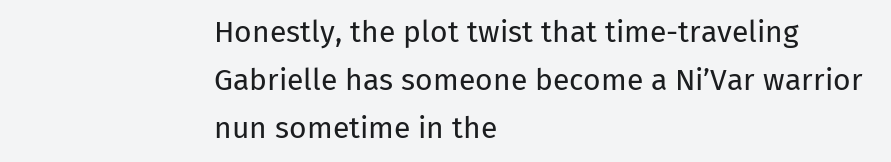Honestly, the plot twist that time-traveling Gabrielle has someone become a Ni’Var warrior nun sometime in the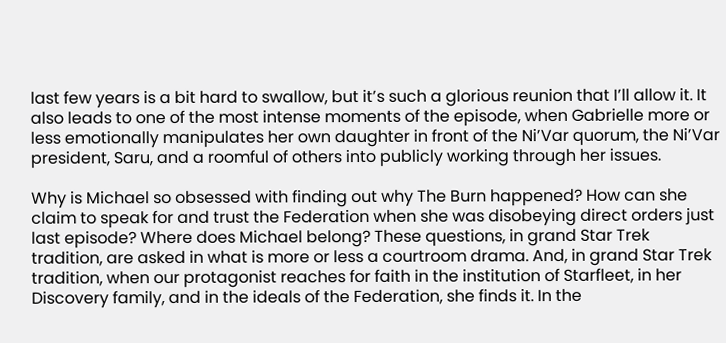last few years is a bit hard to swallow, but it’s such a glorious reunion that I’ll allow it. It also leads to one of the most intense moments of the episode, when Gabrielle more or less emotionally manipulates her own daughter in front of the Ni’Var quorum, the Ni’Var president, Saru, and a roomful of others into publicly working through her issues.

Why is Michael so obsessed with finding out why The Burn happened? How can she claim to speak for and trust the Federation when she was disobeying direct orders just last episode? Where does Michael belong? These questions, in grand Star Trek tradition, are asked in what is more or less a courtroom drama. And, in grand Star Trek tradition, when our protagonist reaches for faith in the institution of Starfleet, in her Discovery family, and in the ideals of the Federation, she finds it. In the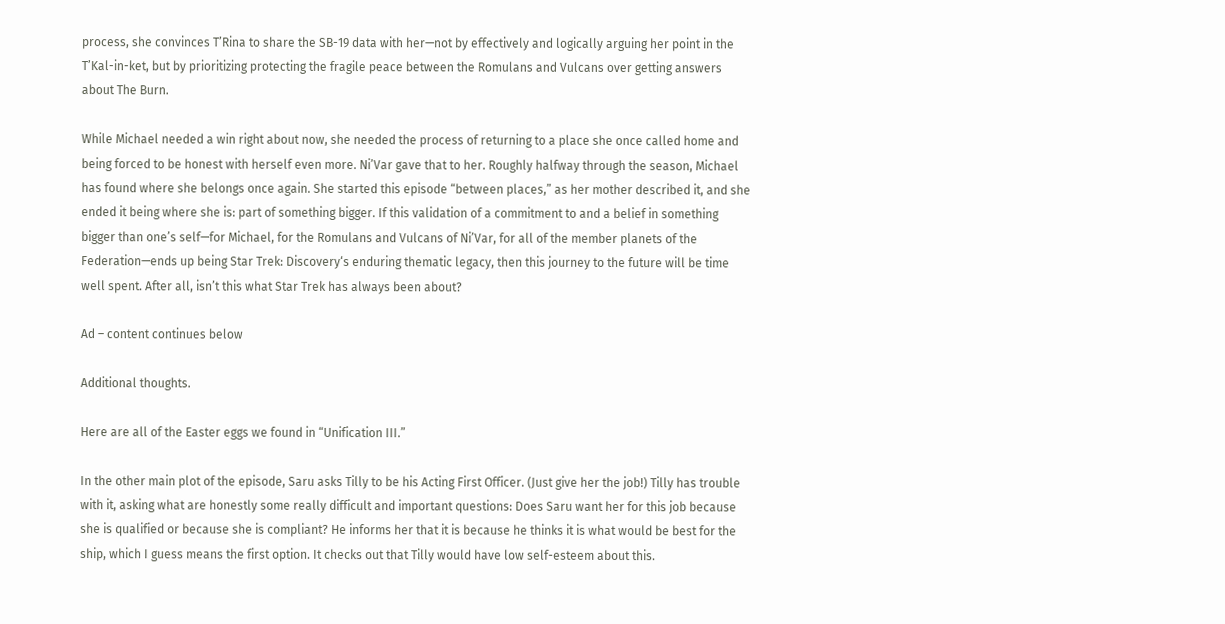process, she convinces T’Rina to share the SB-19 data with her—not by effectively and logically arguing her point in the T’Kal-in-ket, but by prioritizing protecting the fragile peace between the Romulans and Vulcans over getting answers about The Burn.

While Michael needed a win right about now, she needed the process of returning to a place she once called home and being forced to be honest with herself even more. Ni’Var gave that to her. Roughly halfway through the season, Michael has found where she belongs once again. She started this episode “between places,” as her mother described it, and she ended it being where she is: part of something bigger. If this validation of a commitment to and a belief in something bigger than one’s self—for Michael, for the Romulans and Vulcans of Ni’Var, for all of the member planets of the Federation—ends up being Star Trek: Discovery‘s enduring thematic legacy, then this journey to the future will be time well spent. After all, isn’t this what Star Trek has always been about?

Ad – content continues below

Additional thoughts.

Here are all of the Easter eggs we found in “Unification III.”

In the other main plot of the episode, Saru asks Tilly to be his Acting First Officer. (Just give her the job!) Tilly has trouble with it, asking what are honestly some really difficult and important questions: Does Saru want her for this job because she is qualified or because she is compliant? He informs her that it is because he thinks it is what would be best for the ship, which I guess means the first option. It checks out that Tilly would have low self-esteem about this.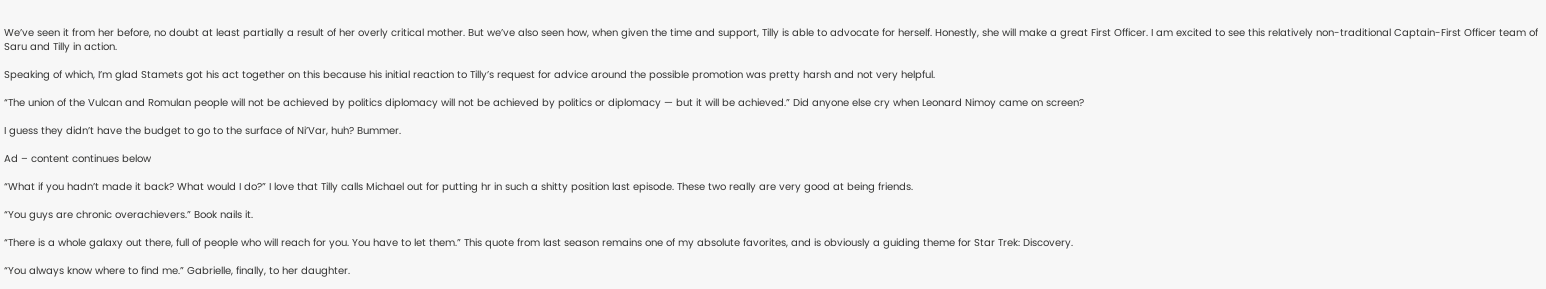We’ve seen it from her before, no doubt at least partially a result of her overly critical mother. But we’ve also seen how, when given the time and support, Tilly is able to advocate for herself. Honestly, she will make a great First Officer. I am excited to see this relatively non-traditional Captain-First Officer team of Saru and Tilly in action.

Speaking of which, I’m glad Stamets got his act together on this because his initial reaction to Tilly’s request for advice around the possible promotion was pretty harsh and not very helpful.

“The union of the Vulcan and Romulan people will not be achieved by politics diplomacy will not be achieved by politics or diplomacy — but it will be achieved.” Did anyone else cry when Leonard Nimoy came on screen?

I guess they didn’t have the budget to go to the surface of Ni’Var, huh? Bummer.

Ad – content continues below

“What if you hadn’t made it back? What would I do?” I love that Tilly calls Michael out for putting hr in such a shitty position last episode. These two really are very good at being friends.

“You guys are chronic overachievers.” Book nails it.

“There is a whole galaxy out there, full of people who will reach for you. You have to let them.” This quote from last season remains one of my absolute favorites, and is obviously a guiding theme for Star Trek: Discovery.

“You always know where to find me.” Gabrielle, finally, to her daughter.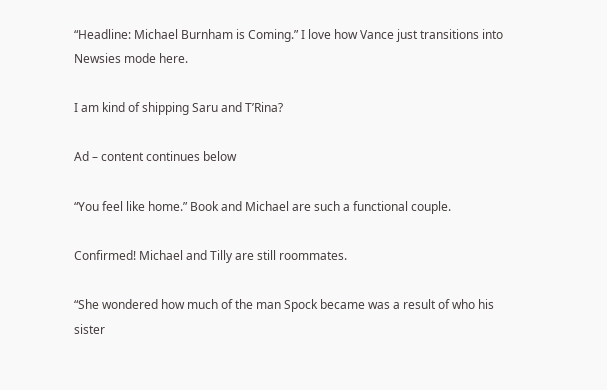“Headline: Michael Burnham is Coming.” I love how Vance just transitions into Newsies mode here.

I am kind of shipping Saru and T’Rina?

Ad – content continues below

“You feel like home.” Book and Michael are such a functional couple.

Confirmed! Michael and Tilly are still roommates.

“She wondered how much of the man Spock became was a result of who his sister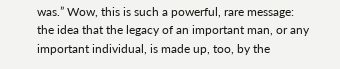was.” Wow, this is such a powerful, rare message: the idea that the legacy of an important man, or any important individual, is made up, too, by the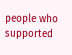people who supported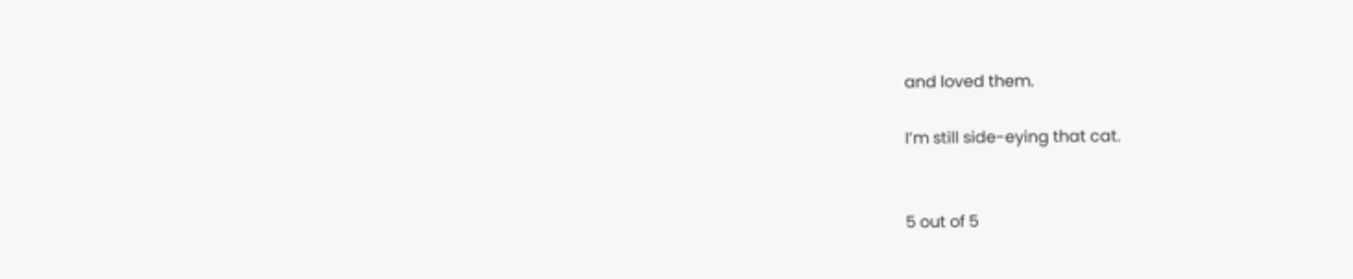and loved them.

I’m still side-eying that cat.


5 out of 5